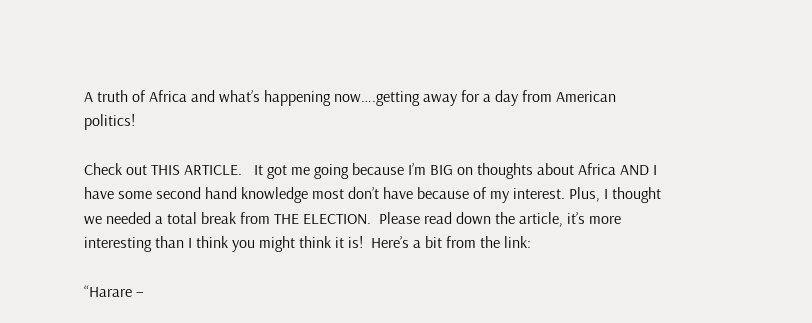A truth of Africa and what’s happening now….getting away for a day from American politics!

Check out THIS ARTICLE.   It got me going because I’m BIG on thoughts about Africa AND I have some second hand knowledge most don’t have because of my interest. Plus, I thought we needed a total break from THE ELECTION.  Please read down the article, it’s more interesting than I think you might think it is!  Here’s a bit from the link:

“Harare –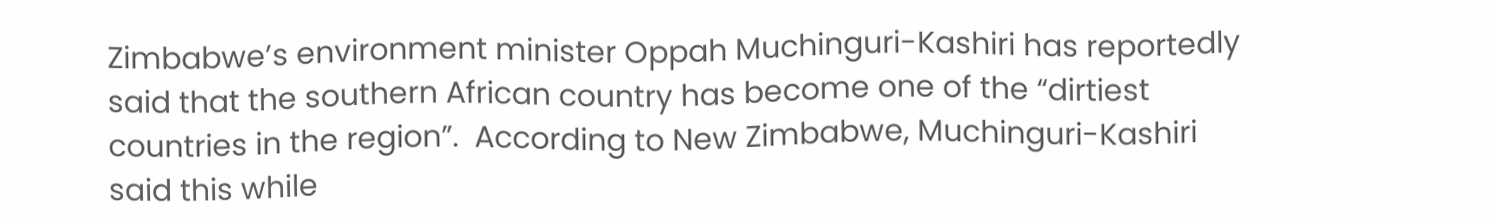Zimbabwe’s environment minister Oppah Muchinguri-Kashiri has reportedly said that the southern African country has become one of the “dirtiest countries in the region”.  According to New Zimbabwe, Muchinguri-Kashiri said this while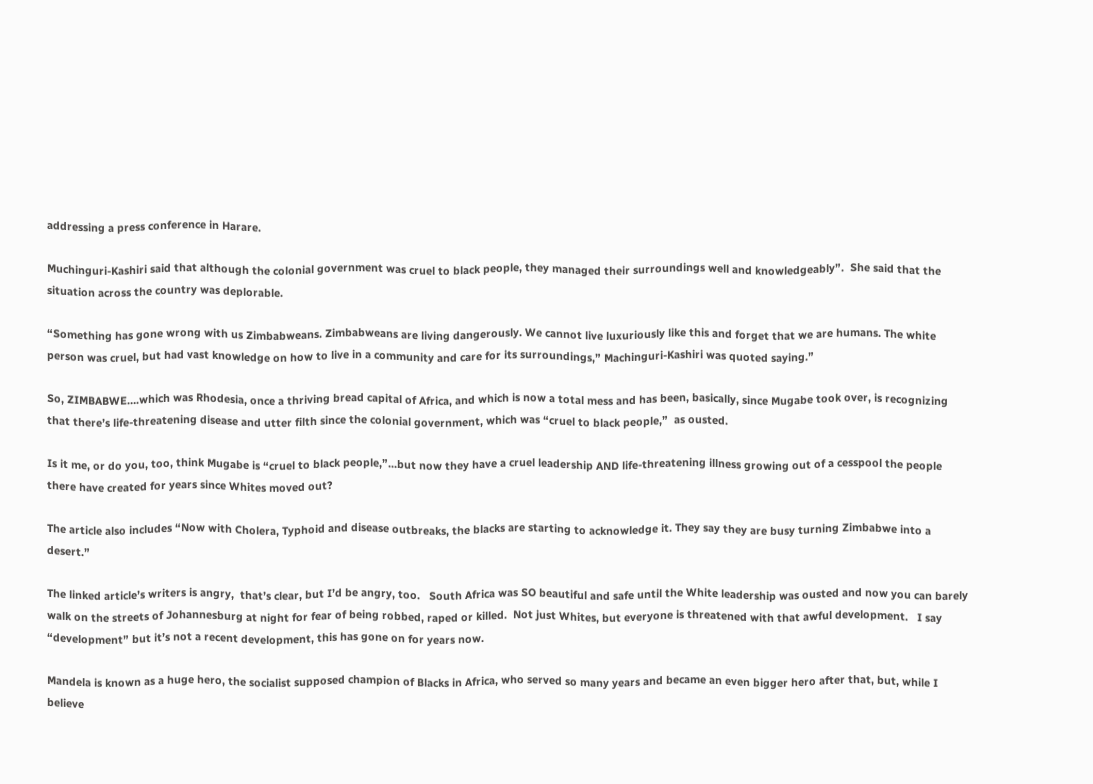addressing a press conference in Harare.

Muchinguri-Kashiri said that although the colonial government was cruel to black people, they managed their surroundings well and knowledgeably”.  She said that the situation across the country was deplorable.

“Something has gone wrong with us Zimbabweans. Zimbabweans are living dangerously. We cannot live luxuriously like this and forget that we are humans. The white person was cruel, but had vast knowledge on how to live in a community and care for its surroundings,” Machinguri-Kashiri was quoted saying.”

So, ZIMBABWE….which was Rhodesia, once a thriving bread capital of Africa, and which is now a total mess and has been, basically, since Mugabe took over, is recognizing that there’s life-threatening disease and utter filth since the colonial government, which was “cruel to black people,”  as ousted.

Is it me, or do you, too, think Mugabe is “cruel to black people,”...but now they have a cruel leadership AND life-threatening illness growing out of a cesspool the people there have created for years since Whites moved out?

The article also includes “Now with Cholera, Typhoid and disease outbreaks, the blacks are starting to acknowledge it. They say they are busy turning Zimbabwe into a desert.”

The linked article’s writers is angry,  that’s clear, but I’d be angry, too.   South Africa was SO beautiful and safe until the White leadership was ousted and now you can barely walk on the streets of Johannesburg at night for fear of being robbed, raped or killed.  Not just Whites, but everyone is threatened with that awful development.   I say “development” but it’s not a recent development, this has gone on for years now.

Mandela is known as a huge hero, the socialist supposed champion of Blacks in Africa, who served so many years and became an even bigger hero after that, but, while I believe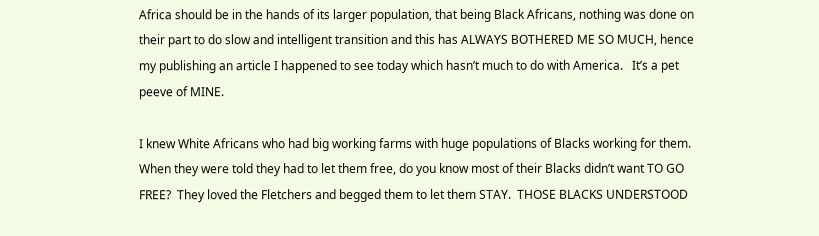Africa should be in the hands of its larger population, that being Black Africans, nothing was done on their part to do slow and intelligent transition and this has ALWAYS BOTHERED ME SO MUCH, hence my publishing an article I happened to see today which hasn’t much to do with America.   It’s a pet peeve of MINE.

I knew White Africans who had big working farms with huge populations of Blacks working for them.  When they were told they had to let them free, do you know most of their Blacks didn’t want TO GO FREE?  They loved the Fletchers and begged them to let them STAY.  THOSE BLACKS UNDERSTOOD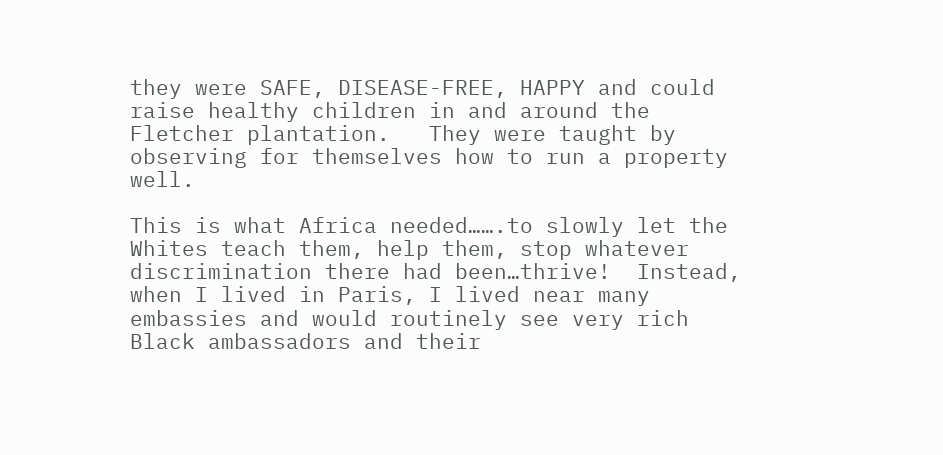they were SAFE, DISEASE-FREE, HAPPY and could raise healthy children in and around the Fletcher plantation.   They were taught by observing for themselves how to run a property well.

This is what Africa needed…….to slowly let the Whites teach them, help them, stop whatever discrimination there had been…thrive!  Instead, when I lived in Paris, I lived near many embassies and would routinely see very rich Black ambassadors and their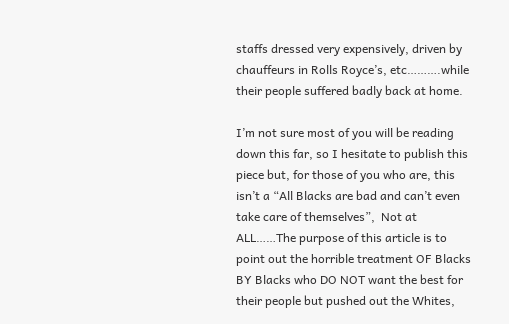staffs dressed very expensively, driven by chauffeurs in Rolls Royce’s, etc……….while their people suffered badly back at home.

I’m not sure most of you will be reading down this far, so I hesitate to publish this piece but, for those of you who are, this isn’t a “All Blacks are bad and can’t even take care of themselves”,  Not at ALL……The purpose of this article is to point out the horrible treatment OF Blacks BY Blacks who DO NOT want the best for their people but pushed out the Whites,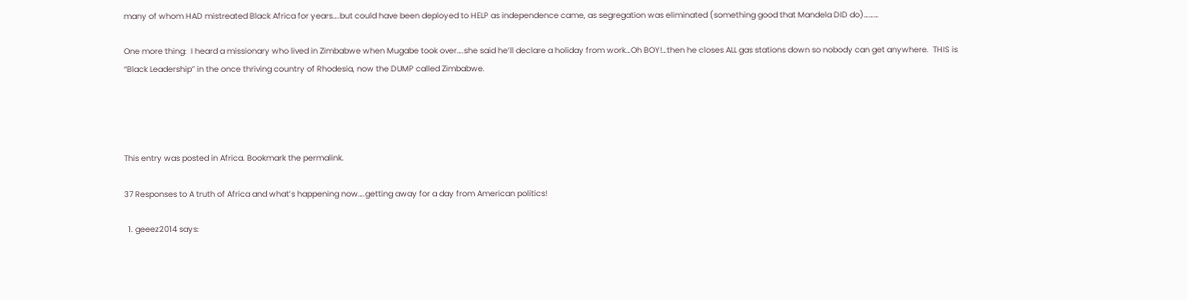many of whom HAD mistreated Black Africa for years….but could have been deployed to HELP as independence came, as segregation was eliminated (something good that Mandela DID do)………

One more thing:  I heard a missionary who lived in Zimbabwe when Mugabe took over….she said he’ll declare a holiday from work…Oh BOY!…then he closes ALL gas stations down so nobody can get anywhere.  THIS is “Black Leadership” in the once thriving country of Rhodesia, now the DUMP called Zimbabwe.




This entry was posted in Africa. Bookmark the permalink.

37 Responses to A truth of Africa and what’s happening now….getting away for a day from American politics!

  1. geeez2014 says: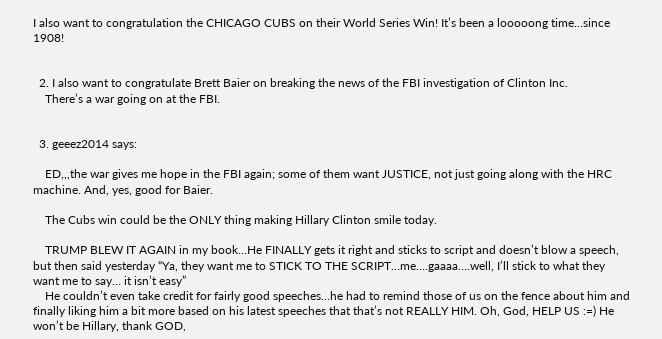I also want to congratulation the CHICAGO CUBS on their World Series Win! It’s been a looooong time…since 1908!


  2. I also want to congratulate Brett Baier on breaking the news of the FBI investigation of Clinton Inc.
    There’s a war going on at the FBI.


  3. geeez2014 says:

    ED,,,the war gives me hope in the FBI again; some of them want JUSTICE, not just going along with the HRC machine. And, yes, good for Baier.

    The Cubs win could be the ONLY thing making Hillary Clinton smile today.

    TRUMP BLEW IT AGAIN in my book…He FINALLY gets it right and sticks to script and doesn’t blow a speech, but then said yesterday “Ya, they want me to STICK TO THE SCRIPT…me….gaaaa….well, I’ll stick to what they want me to say… it isn’t easy”
    He couldn’t even take credit for fairly good speeches…he had to remind those of us on the fence about him and finally liking him a bit more based on his latest speeches that that’s not REALLY HIM. Oh, God, HELP US :=) He won’t be Hillary, thank GOD,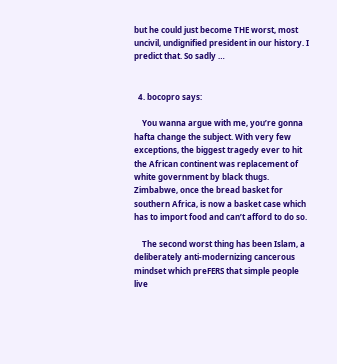but he could just become THE worst, most uncivil, undignified president in our history. I predict that. So sadly …


  4. bocopro says:

    You wanna argue with me, you’re gonna hafta change the subject. With very few exceptions, the biggest tragedy ever to hit the African continent was replacement of white government by black thugs. Zimbabwe, once the bread basket for southern Africa, is now a basket case which has to import food and can’t afford to do so.

    The second worst thing has been Islam, a deliberately anti-modernizing cancerous mindset which preFERS that simple people live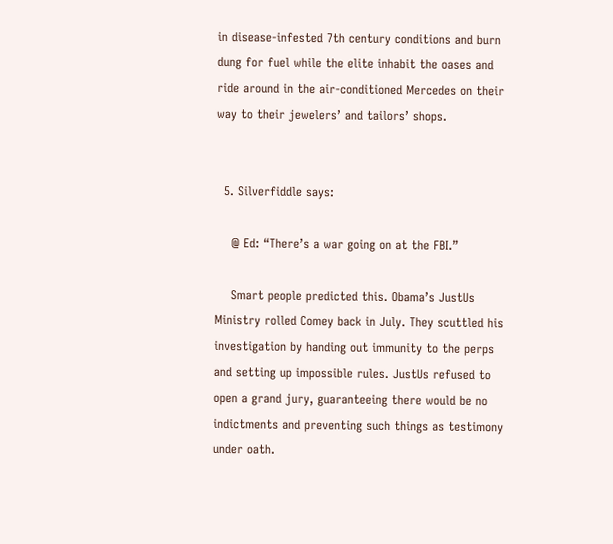in disease-infested 7th century conditions and burn dung for fuel while the elite inhabit the oases and ride around in the air-conditioned Mercedes on their way to their jewelers’ and tailors’ shops.


  5. Silverfiddle says:

    @ Ed: “There’s a war going on at the FBI.”

    Smart people predicted this. Obama’s JustUs Ministry rolled Comey back in July. They scuttled his investigation by handing out immunity to the perps and setting up impossible rules. JustUs refused to open a grand jury, guaranteeing there would be no indictments and preventing such things as testimony under oath.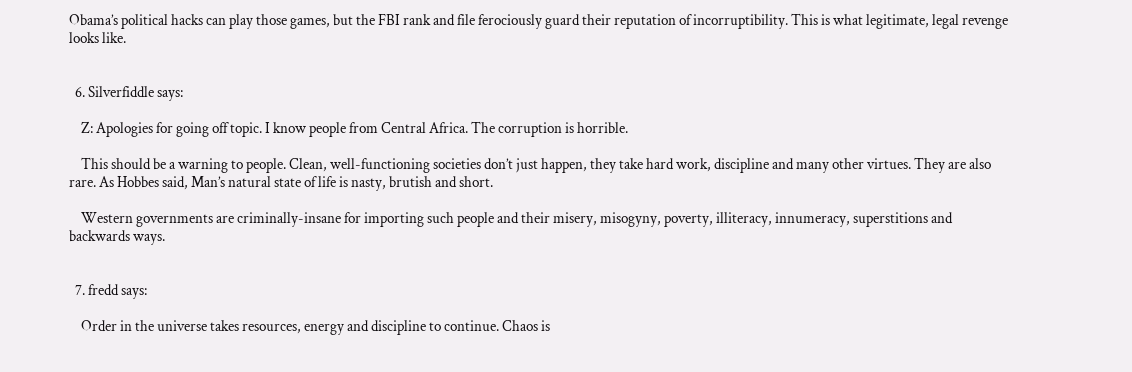Obama’s political hacks can play those games, but the FBI rank and file ferociously guard their reputation of incorruptibility. This is what legitimate, legal revenge looks like.


  6. Silverfiddle says:

    Z: Apologies for going off topic. I know people from Central Africa. The corruption is horrible.

    This should be a warning to people. Clean, well-functioning societies don’t just happen, they take hard work, discipline and many other virtues. They are also rare. As Hobbes said, Man’s natural state of life is nasty, brutish and short.

    Western governments are criminally-insane for importing such people and their misery, misogyny, poverty, illiteracy, innumeracy, superstitions and backwards ways.


  7. fredd says:

    Order in the universe takes resources, energy and discipline to continue. Chaos is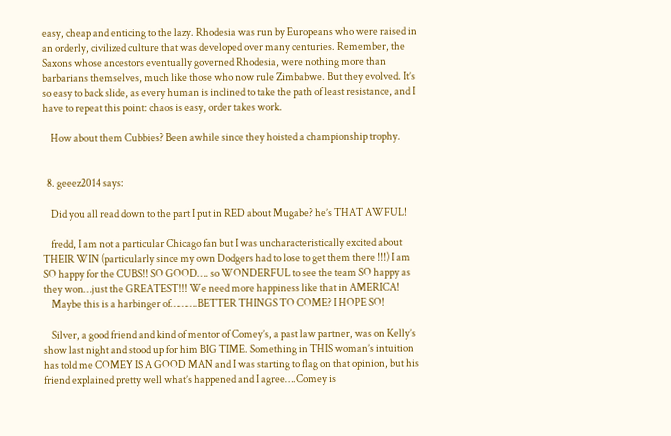easy, cheap and enticing to the lazy. Rhodesia was run by Europeans who were raised in an orderly, civilized culture that was developed over many centuries. Remember, the Saxons whose ancestors eventually governed Rhodesia, were nothing more than barbarians themselves, much like those who now rule Zimbabwe. But they evolved. It’s so easy to back slide, as every human is inclined to take the path of least resistance, and I have to repeat this point: chaos is easy, order takes work.

    How about them Cubbies? Been awhile since they hoisted a championship trophy.


  8. geeez2014 says:

    Did you all read down to the part I put in RED about Mugabe? he’s THAT AWFUL!

    fredd, I am not a particular Chicago fan but I was uncharacteristically excited about THEIR WIN (particularly since my own Dodgers had to lose to get them there !!!) I am SO happy for the CUBS!! SO GOOD…. so WONDERFUL to see the team SO happy as they won…just the GREATEST!!! We need more happiness like that in AMERICA!
    Maybe this is a harbinger of……….BETTER THINGS TO COME? I HOPE SO!

    Silver, a good friend and kind of mentor of Comey’s, a past law partner, was on Kelly’s show last night and stood up for him BIG TIME. Something in THIS woman’s intuition has told me COMEY IS A GOOD MAN and I was starting to flag on that opinion, but his friend explained pretty well what’s happened and I agree….Comey is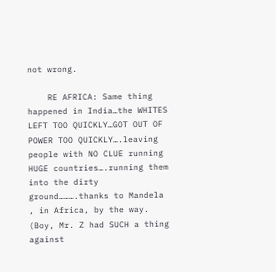not wrong.

    RE AFRICA: Same thing happened in India…the WHITES LEFT TOO QUICKLY…GOT OUT OF POWER TOO QUICKLY….leaving people with NO CLUE running HUGE countries….running them into the dirty ground……….thanks to Mandela , in Africa, by the way. (Boy, Mr. Z had SUCH a thing against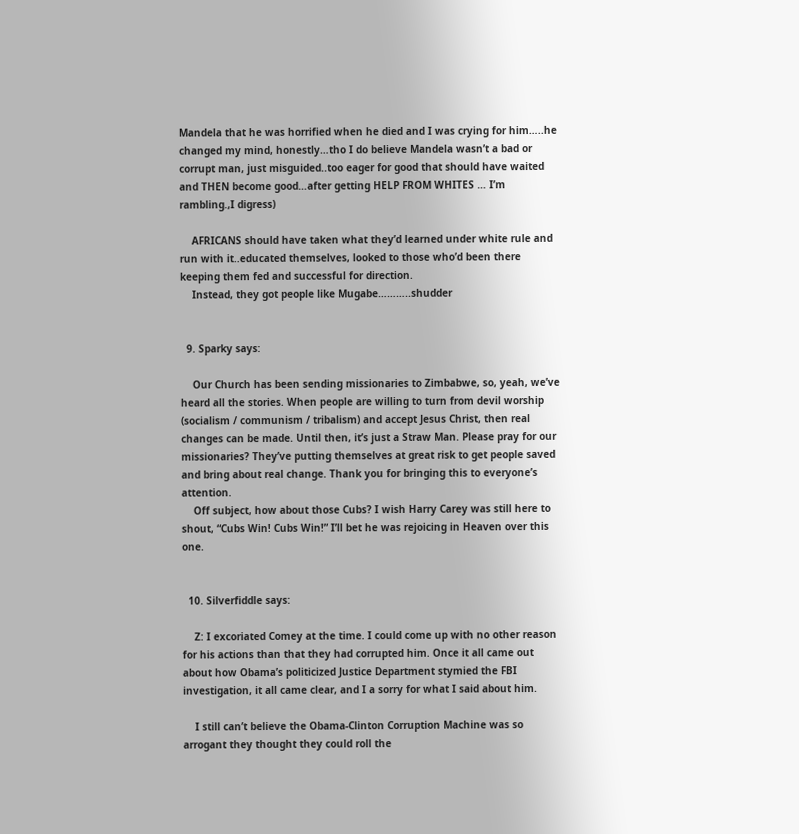Mandela that he was horrified when he died and I was crying for him…..he changed my mind, honestly…tho I do believe Mandela wasn’t a bad or corrupt man, just misguided..too eager for good that should have waited and THEN become good…after getting HELP FROM WHITES … I’m rambling.,I digress)

    AFRICANS should have taken what they’d learned under white rule and run with it..educated themselves, looked to those who’d been there keeping them fed and successful for direction.
    Instead, they got people like Mugabe………..shudder


  9. Sparky says:

    Our Church has been sending missionaries to Zimbabwe, so, yeah, we’ve heard all the stories. When people are willing to turn from devil worship (socialism / communism / tribalism) and accept Jesus Christ, then real changes can be made. Until then, it’s just a Straw Man. Please pray for our missionaries? They’ve putting themselves at great risk to get people saved and bring about real change. Thank you for bringing this to everyone’s attention.
    Off subject, how about those Cubs? I wish Harry Carey was still here to shout, “Cubs Win! Cubs Win!” I’ll bet he was rejoicing in Heaven over this one.


  10. Silverfiddle says:

    Z: I excoriated Comey at the time. I could come up with no other reason for his actions than that they had corrupted him. Once it all came out about how Obama’s politicized Justice Department stymied the FBI investigation, it all came clear, and I a sorry for what I said about him.

    I still can’t believe the Obama-Clinton Corruption Machine was so arrogant they thought they could roll the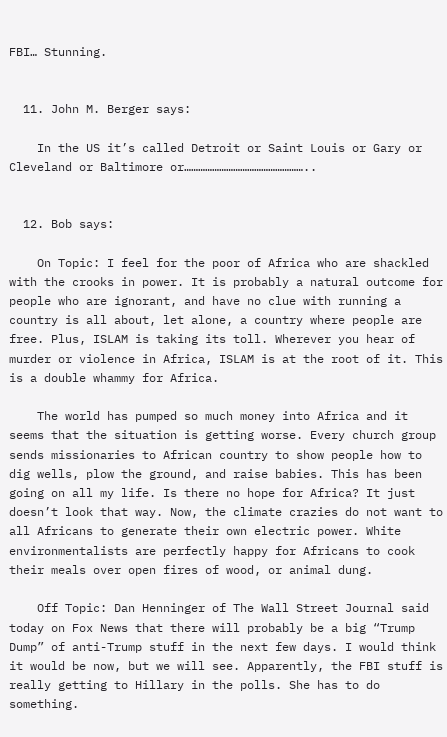FBI… Stunning.


  11. John M. Berger says:

    In the US it’s called Detroit or Saint Louis or Gary or Cleveland or Baltimore or……………………………………………..


  12. Bob says:

    On Topic: I feel for the poor of Africa who are shackled with the crooks in power. It is probably a natural outcome for people who are ignorant, and have no clue with running a country is all about, let alone, a country where people are free. Plus, ISLAM is taking its toll. Wherever you hear of murder or violence in Africa, ISLAM is at the root of it. This is a double whammy for Africa.

    The world has pumped so much money into Africa and it seems that the situation is getting worse. Every church group sends missionaries to African country to show people how to dig wells, plow the ground, and raise babies. This has been going on all my life. Is there no hope for Africa? It just doesn’t look that way. Now, the climate crazies do not want to all Africans to generate their own electric power. White environmentalists are perfectly happy for Africans to cook their meals over open fires of wood, or animal dung.

    Off Topic: Dan Henninger of The Wall Street Journal said today on Fox News that there will probably be a big “Trump Dump” of anti-Trump stuff in the next few days. I would think it would be now, but we will see. Apparently, the FBI stuff is really getting to Hillary in the polls. She has to do something.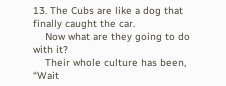13. The Cubs are like a dog that finally caught the car.
    Now what are they going to do with it?
    Their whole culture has been, “Wait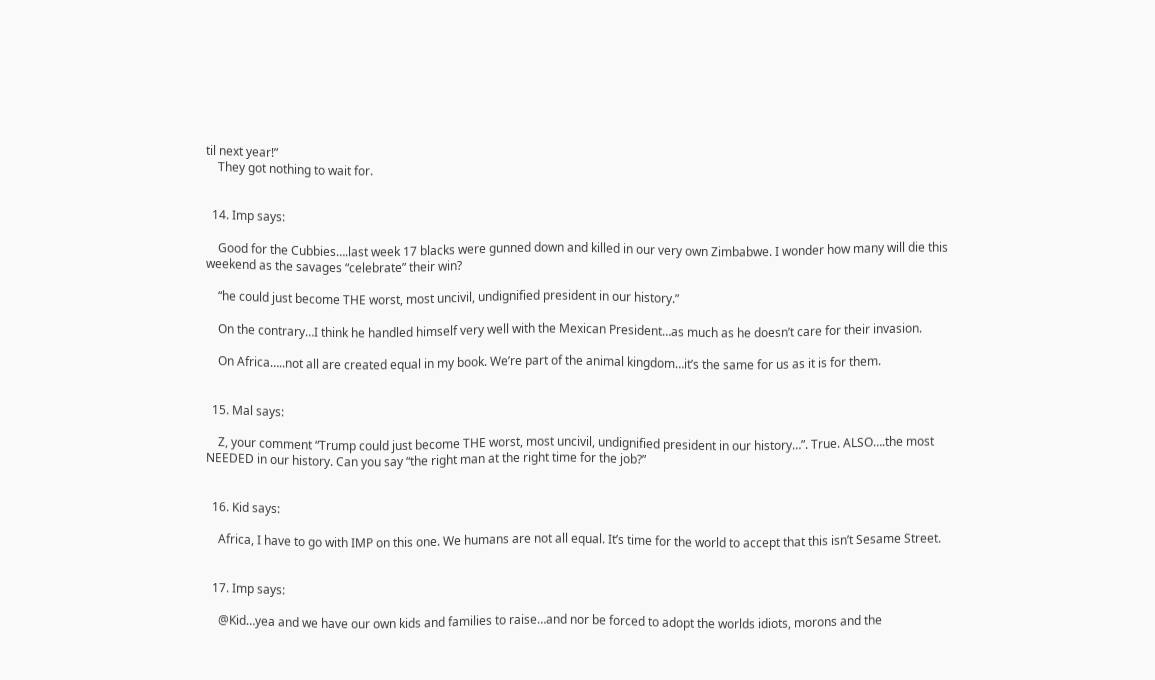til next year!”
    They got nothing to wait for.


  14. Imp says:

    Good for the Cubbies….last week 17 blacks were gunned down and killed in our very own Zimbabwe. I wonder how many will die this weekend as the savages “celebrate” their win?

    “he could just become THE worst, most uncivil, undignified president in our history.”

    On the contrary…I think he handled himself very well with the Mexican President…as much as he doesn’t care for their invasion.

    On Africa…..not all are created equal in my book. We’re part of the animal kingdom…it’s the same for us as it is for them.


  15. Mal says:

    Z, your comment “Trump could just become THE worst, most uncivil, undignified president in our history…”. True. ALSO….the most NEEDED in our history. Can you say “the right man at the right time for the job?”


  16. Kid says:

    Africa, I have to go with IMP on this one. We humans are not all equal. It’s time for the world to accept that this isn’t Sesame Street.


  17. Imp says:

    @Kid…yea and we have our own kids and families to raise…and nor be forced to adopt the worlds idiots, morons and the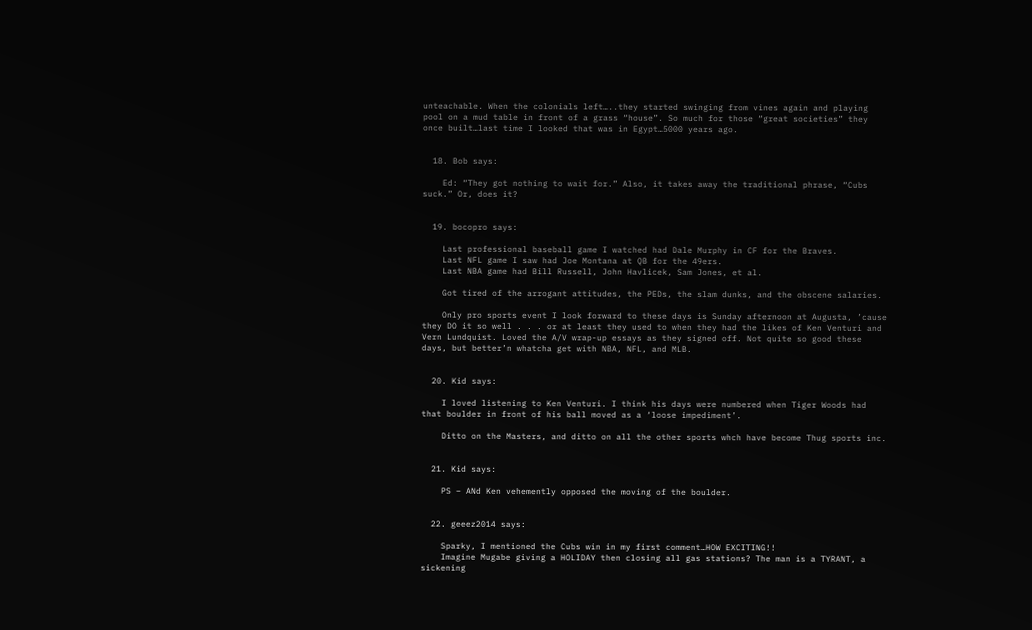unteachable. When the colonials left…..they started swinging from vines again and playing pool on a mud table in front of a grass “house”. So much for those “great societies” they once built…last time I looked that was in Egypt…5000 years ago.


  18. Bob says:

    Ed: “They got nothing to wait for.” Also, it takes away the traditional phrase, “Cubs suck.” Or, does it?


  19. bocopro says:

    Last professional baseball game I watched had Dale Murphy in CF for the Braves.
    Last NFL game I saw had Joe Montana at QB for the 49ers.
    Last NBA game had Bill Russell, John Havlicek, Sam Jones, et al.

    Got tired of the arrogant attitudes, the PEDs, the slam dunks, and the obscene salaries.

    Only pro sports event I look forward to these days is Sunday afternoon at Augusta, ’cause they DO it so well . . . or at least they used to when they had the likes of Ken Venturi and Vern Lundquist. Loved the A/V wrap-up essays as they signed off. Not quite so good these days, but better’n whatcha get with NBA, NFL, and MLB.


  20. Kid says:

    I loved listening to Ken Venturi. I think his days were numbered when Tiger Woods had that boulder in front of his ball moved as a ‘loose impediment’.

    Ditto on the Masters, and ditto on all the other sports whch have become Thug sports inc.


  21. Kid says:

    PS – ANd Ken vehemently opposed the moving of the boulder.


  22. geeez2014 says:

    Sparky, I mentioned the Cubs win in my first comment…HOW EXCITING!!
    Imagine Mugabe giving a HOLIDAY then closing all gas stations? The man is a TYRANT, a sickening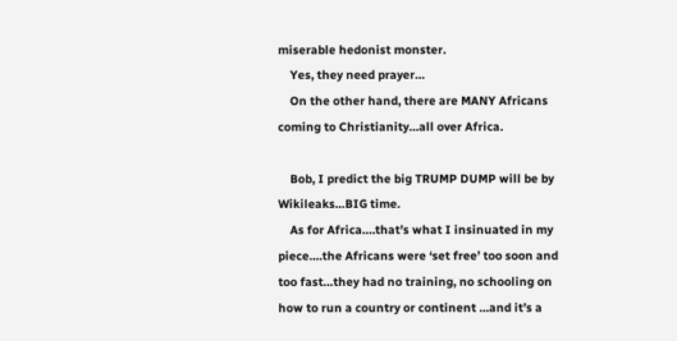miserable hedonist monster.
    Yes, they need prayer…
    On the other hand, there are MANY Africans coming to Christianity…all over Africa.

    Bob, I predict the big TRUMP DUMP will be by Wikileaks…BIG time.
    As for Africa….that’s what I insinuated in my piece….the Africans were ‘set free’ too soon and too fast…they had no training, no schooling on how to run a country or continent …and it’s a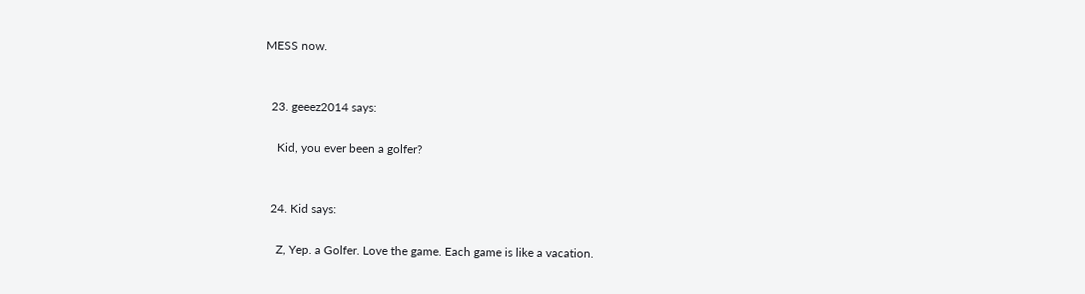MESS now.


  23. geeez2014 says:

    Kid, you ever been a golfer?


  24. Kid says:

    Z, Yep. a Golfer. Love the game. Each game is like a vacation.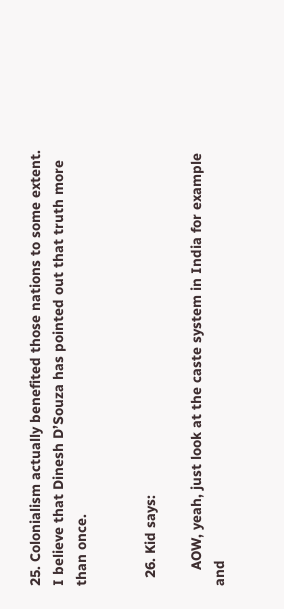25. Colonialism actually benefited those nations to some extent. I believe that Dinesh D’Souza has pointed out that truth more than once.


  26. Kid says:

    AOW, yeah, just look at the caste system in India for example and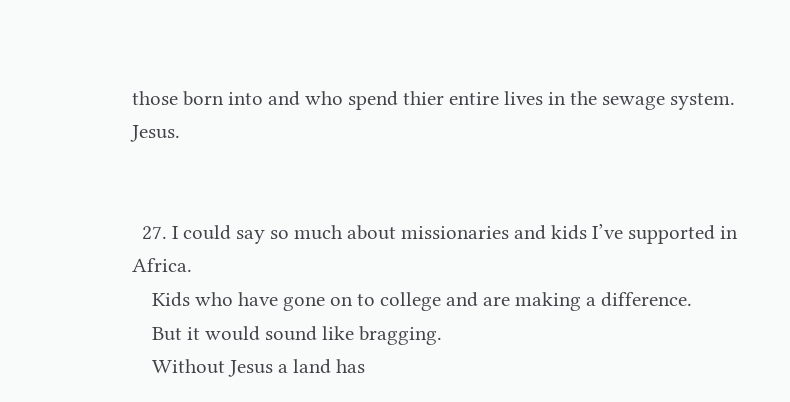those born into and who spend thier entire lives in the sewage system. Jesus.


  27. I could say so much about missionaries and kids I’ve supported in Africa.
    Kids who have gone on to college and are making a difference.
    But it would sound like bragging.
    Without Jesus a land has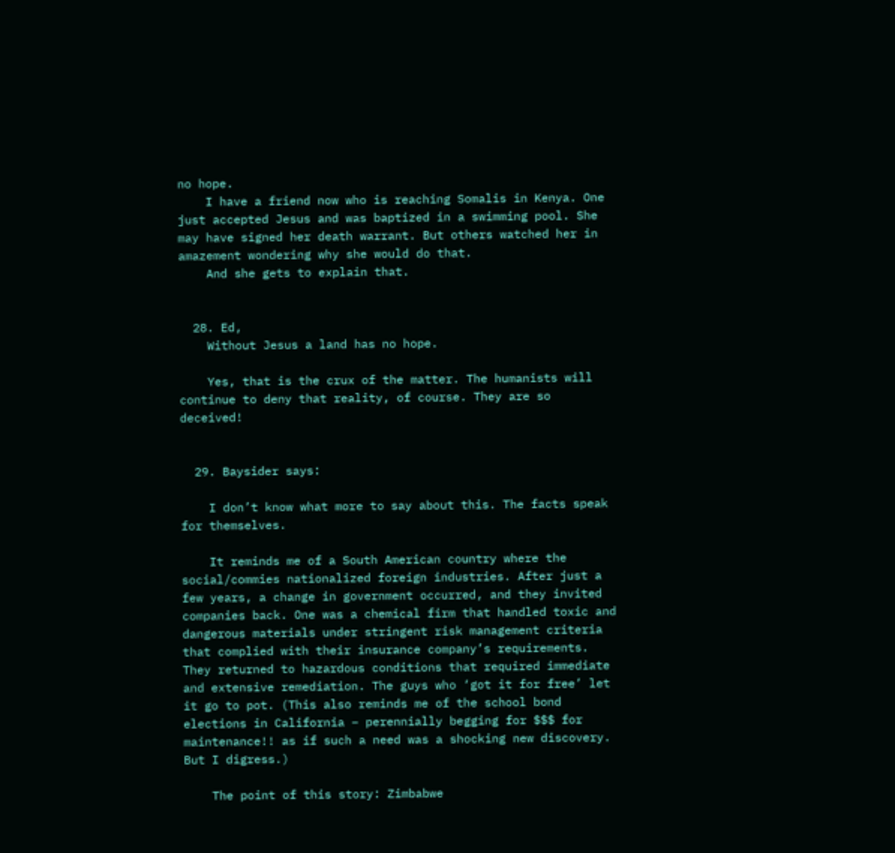no hope.
    I have a friend now who is reaching Somalis in Kenya. One just accepted Jesus and was baptized in a swimming pool. She may have signed her death warrant. But others watched her in amazement wondering why she would do that.
    And she gets to explain that.


  28. Ed,
    Without Jesus a land has no hope.

    Yes, that is the crux of the matter. The humanists will continue to deny that reality, of course. They are so deceived!


  29. Baysider says:

    I don’t know what more to say about this. The facts speak for themselves.

    It reminds me of a South American country where the social/commies nationalized foreign industries. After just a few years, a change in government occurred, and they invited companies back. One was a chemical firm that handled toxic and dangerous materials under stringent risk management criteria that complied with their insurance company’s requirements. They returned to hazardous conditions that required immediate and extensive remediation. The guys who ‘got it for free’ let it go to pot. (This also reminds me of the school bond elections in California – perennially begging for $$$ for maintenance!! as if such a need was a shocking new discovery. But I digress.)

    The point of this story: Zimbabwe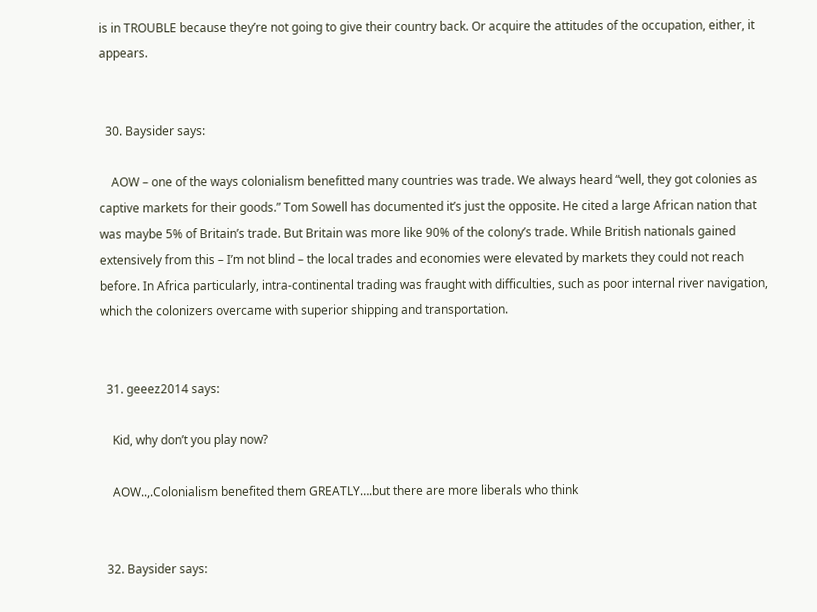is in TROUBLE because they’re not going to give their country back. Or acquire the attitudes of the occupation, either, it appears.


  30. Baysider says:

    AOW – one of the ways colonialism benefitted many countries was trade. We always heard “well, they got colonies as captive markets for their goods.” Tom Sowell has documented it’s just the opposite. He cited a large African nation that was maybe 5% of Britain’s trade. But Britain was more like 90% of the colony’s trade. While British nationals gained extensively from this – I’m not blind – the local trades and economies were elevated by markets they could not reach before. In Africa particularly, intra-continental trading was fraught with difficulties, such as poor internal river navigation, which the colonizers overcame with superior shipping and transportation.


  31. geeez2014 says:

    Kid, why don’t you play now?

    AOW..,.Colonialism benefited them GREATLY….but there are more liberals who think


  32. Baysider says: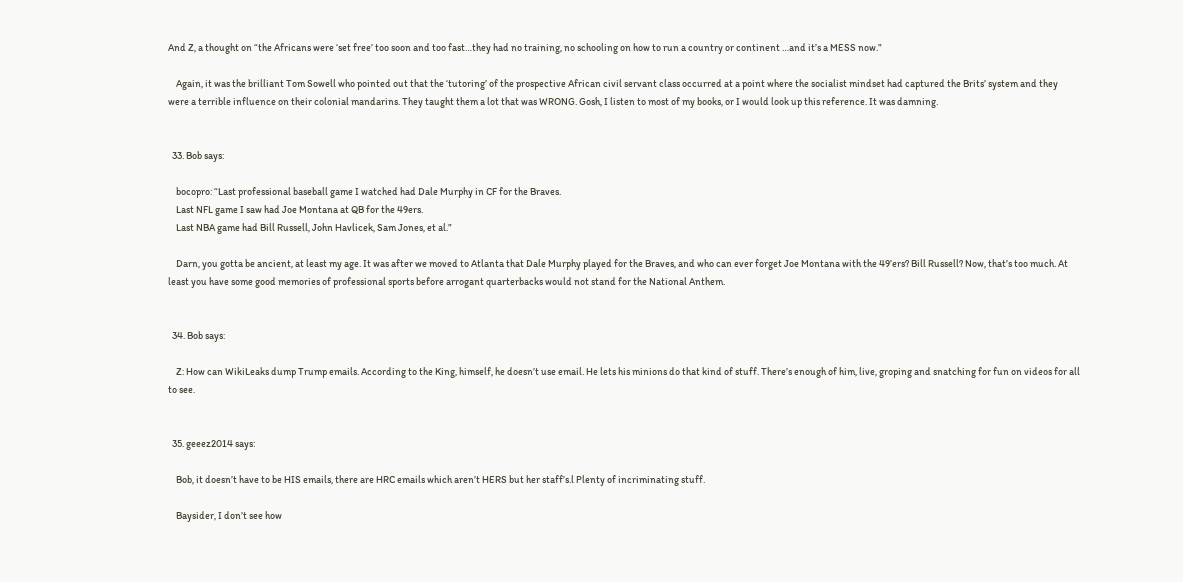And Z, a thought on “the Africans were ‘set free’ too soon and too fast…they had no training, no schooling on how to run a country or continent …and it’s a MESS now.”

    Again, it was the brilliant Tom Sowell who pointed out that the ‘tutoring’ of the prospective African civil servant class occurred at a point where the socialist mindset had captured the Brits’ system and they were a terrible influence on their colonial mandarins. They taught them a lot that was WRONG. Gosh, I listen to most of my books, or I would look up this reference. It was damning.


  33. Bob says:

    bocopro: “Last professional baseball game I watched had Dale Murphy in CF for the Braves.
    Last NFL game I saw had Joe Montana at QB for the 49ers.
    Last NBA game had Bill Russell, John Havlicek, Sam Jones, et al.”

    Darn, you gotta be ancient, at least my age. It was after we moved to Atlanta that Dale Murphy played for the Braves, and who can ever forget Joe Montana with the 49’ers? Bill Russell? Now, that’s too much. At least you have some good memories of professional sports before arrogant quarterbacks would not stand for the National Anthem.


  34. Bob says:

    Z: How can WikiLeaks dump Trump emails. According to the King, himself, he doesn’t use email. He lets his minions do that kind of stuff. There’s enough of him, live, groping and snatching for fun on videos for all to see.


  35. geeez2014 says:

    Bob, it doesn’t have to be HIS emails, there are HRC emails which aren’t HERS but her staff’s.l Plenty of incriminating stuff.

    Baysider, I don’t see how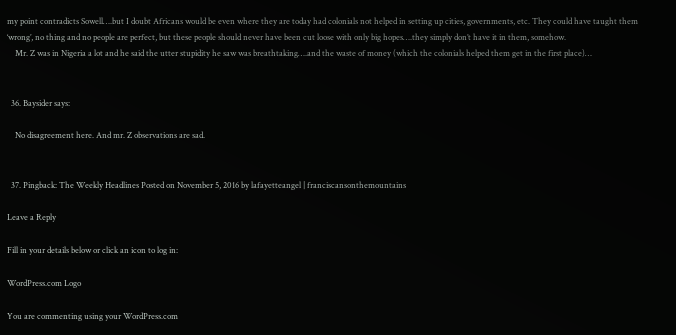my point contradicts Sowell….but I doubt Africans would be even where they are today had colonials not helped in setting up cities, governments, etc. They could have taught them ‘wrong’, no thing and no people are perfect, but these people should never have been cut loose with only big hopes….they simply don’t have it in them, somehow.
    Mr. Z was in Nigeria a lot and he said the utter stupidity he saw was breathtaking….and the waste of money (which the colonials helped them get in the first place)…


  36. Baysider says:

    No disagreement here. And mr. Z observations are sad.


  37. Pingback: The Weekly Headlines Posted on November 5, 2016 by lafayetteangel | franciscansonthemountains

Leave a Reply

Fill in your details below or click an icon to log in:

WordPress.com Logo

You are commenting using your WordPress.com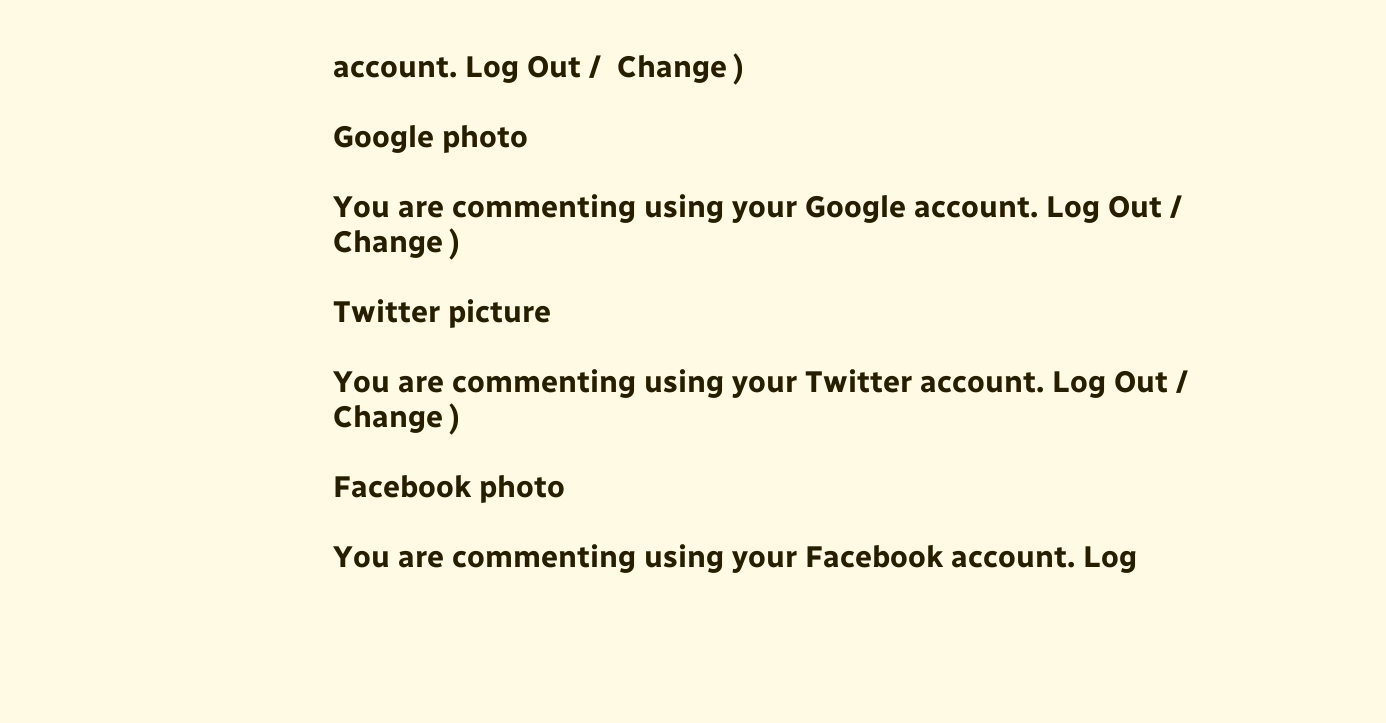account. Log Out /  Change )

Google photo

You are commenting using your Google account. Log Out /  Change )

Twitter picture

You are commenting using your Twitter account. Log Out /  Change )

Facebook photo

You are commenting using your Facebook account. Log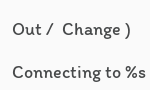Out /  Change )

Connecting to %s